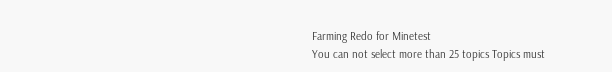Farming Redo for Minetest
You can not select more than 25 topics Topics must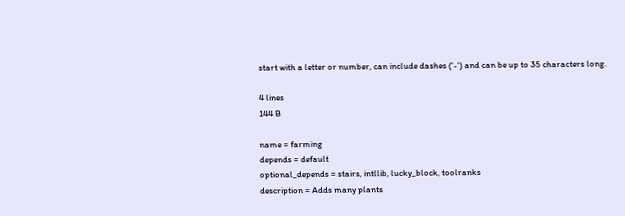start with a letter or number, can include dashes ('-') and can be up to 35 characters long.

4 lines
144 B

name = farming
depends = default
optional_depends = stairs, intllib, lucky_block, toolranks
description = Adds many plants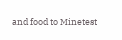and food to Minetest